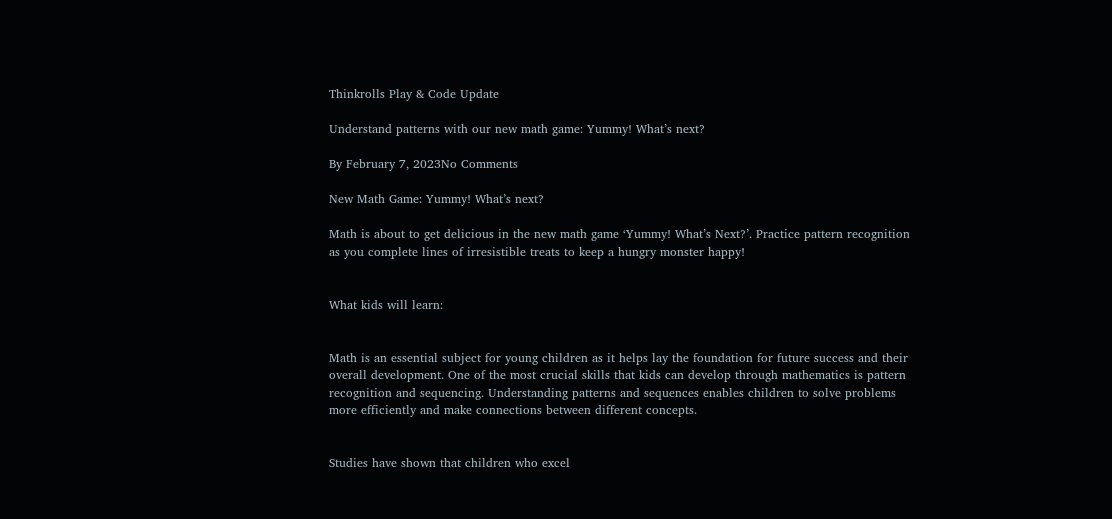Thinkrolls Play & Code Update

Understand patterns with our new math game: Yummy! What’s next?

By February 7, 2023No Comments

New Math Game: Yummy! What’s next?

Math is about to get delicious in the new math game ‘Yummy! What’s Next?’. Practice pattern recognition as you complete lines of irresistible treats to keep a hungry monster happy!


What kids will learn:


Math is an essential subject for young children as it helps lay the foundation for future success and their overall development. One of the most crucial skills that kids can develop through mathematics is pattern recognition and sequencing. Understanding patterns and sequences enables children to solve problems more efficiently and make connections between different concepts.


Studies have shown that children who excel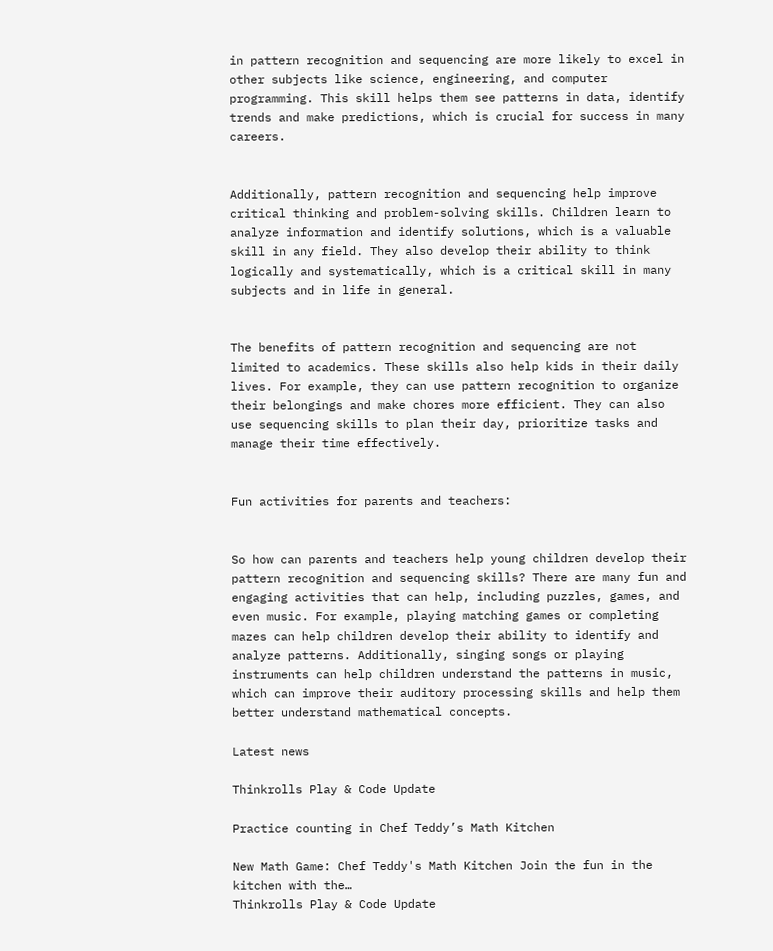in pattern recognition and sequencing are more likely to excel in other subjects like science, engineering, and computer programming. This skill helps them see patterns in data, identify trends and make predictions, which is crucial for success in many careers.


Additionally, pattern recognition and sequencing help improve critical thinking and problem-solving skills. Children learn to analyze information and identify solutions, which is a valuable skill in any field. They also develop their ability to think logically and systematically, which is a critical skill in many subjects and in life in general.


The benefits of pattern recognition and sequencing are not limited to academics. These skills also help kids in their daily lives. For example, they can use pattern recognition to organize their belongings and make chores more efficient. They can also use sequencing skills to plan their day, prioritize tasks and manage their time effectively.


Fun activities for parents and teachers:


So how can parents and teachers help young children develop their pattern recognition and sequencing skills? There are many fun and engaging activities that can help, including puzzles, games, and even music. For example, playing matching games or completing mazes can help children develop their ability to identify and analyze patterns. Additionally, singing songs or playing instruments can help children understand the patterns in music, which can improve their auditory processing skills and help them better understand mathematical concepts.

Latest news

Thinkrolls Play & Code Update

Practice counting in Chef Teddy’s Math Kitchen

New Math Game: Chef Teddy's Math Kitchen Join the fun in the kitchen with the…
Thinkrolls Play & Code Update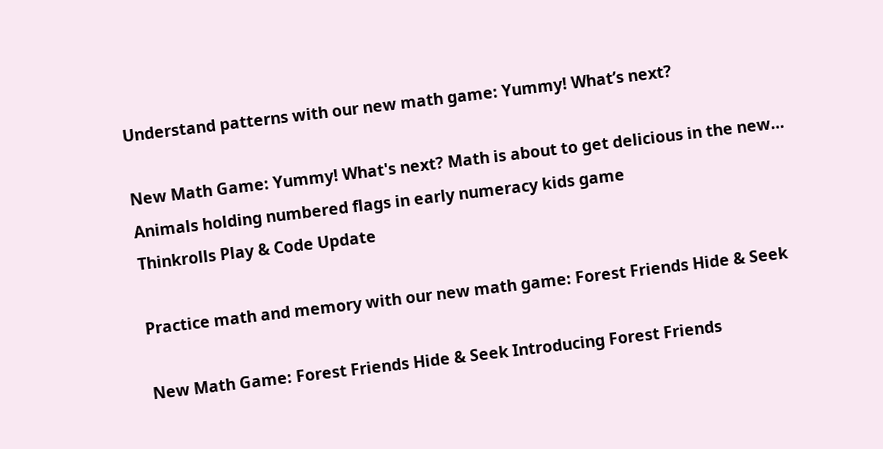Understand patterns with our new math game: Yummy! What’s next?

New Math Game: Yummy! What's next? Math is about to get delicious in the new…
Animals holding numbered flags in early numeracy kids game
Thinkrolls Play & Code Update

Practice math and memory with our new math game: Forest Friends Hide & Seek

New Math Game: Forest Friends Hide & Seek Introducing Forest Friends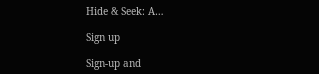Hide & Seek: A…

Sign up

Sign-up and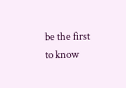be the first to know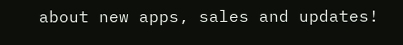about new apps, sales and updates!